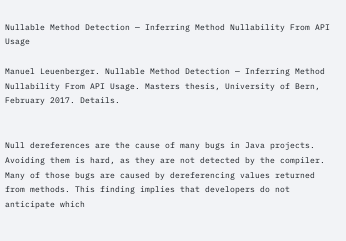Nullable Method Detection — Inferring Method Nullability From API Usage

Manuel Leuenberger. Nullable Method Detection — Inferring Method Nullability From API Usage. Masters thesis, University of Bern, February 2017. Details.


Null dereferences are the cause of many bugs in Java projects. Avoiding them is hard, as they are not detected by the compiler. Many of those bugs are caused by dereferencing values returned from methods. This finding implies that developers do not anticipate which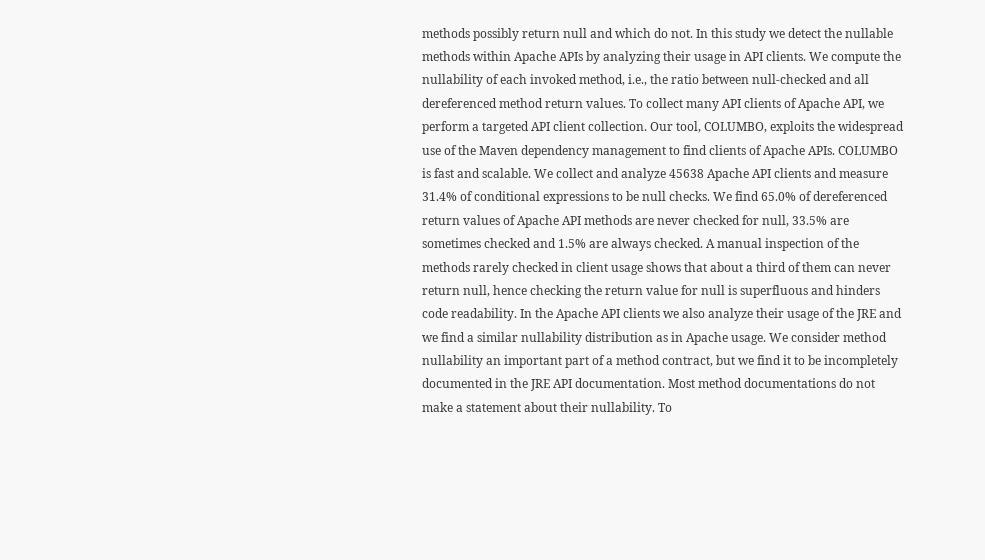methods possibly return null and which do not. In this study we detect the nullable methods within Apache APIs by analyzing their usage in API clients. We compute the nullability of each invoked method, i.e., the ratio between null-checked and all dereferenced method return values. To collect many API clients of Apache API, we perform a targeted API client collection. Our tool, COLUMBO, exploits the widespread use of the Maven dependency management to find clients of Apache APIs. COLUMBO is fast and scalable. We collect and analyze 45638 Apache API clients and measure 31.4% of conditional expressions to be null checks. We find 65.0% of dereferenced return values of Apache API methods are never checked for null, 33.5% are sometimes checked and 1.5% are always checked. A manual inspection of the methods rarely checked in client usage shows that about a third of them can never return null, hence checking the return value for null is superfluous and hinders code readability. In the Apache API clients we also analyze their usage of the JRE and we find a similar nullability distribution as in Apache usage. We consider method nullability an important part of a method contract, but we find it to be incompletely documented in the JRE API documentation. Most method documentations do not make a statement about their nullability. To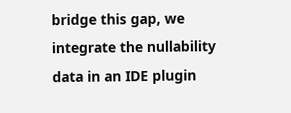bridge this gap, we integrate the nullability data in an IDE plugin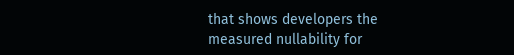that shows developers the measured nullability for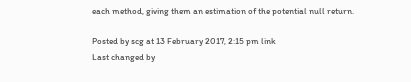each method, giving them an estimation of the potential null return.

Posted by scg at 13 February 2017, 2:15 pm link
Last changed by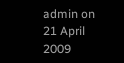admin on 21 April 2009